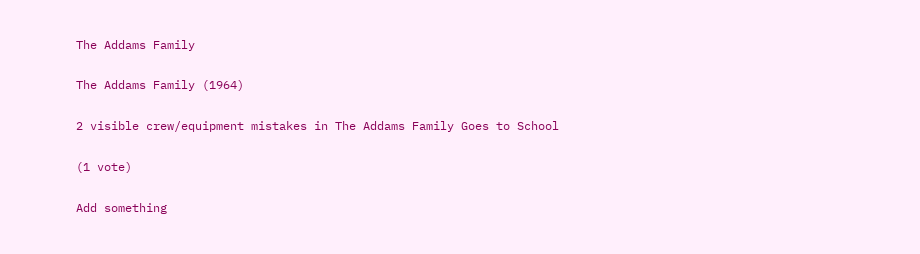The Addams Family

The Addams Family (1964)

2 visible crew/equipment mistakes in The Addams Family Goes to School

(1 vote)

Add something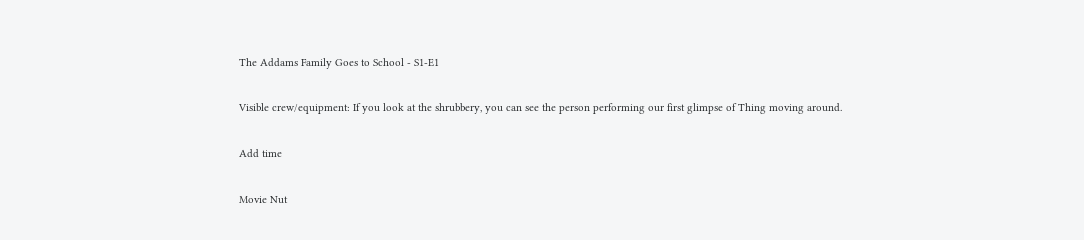The Addams Family Goes to School - S1-E1

Visible crew/equipment: If you look at the shrubbery, you can see the person performing our first glimpse of Thing moving around.

Add time

Movie Nut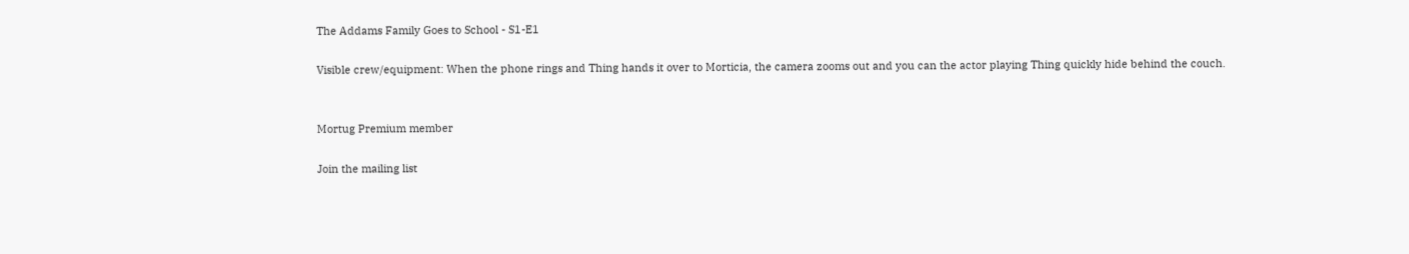The Addams Family Goes to School - S1-E1

Visible crew/equipment: When the phone rings and Thing hands it over to Morticia, the camera zooms out and you can the actor playing Thing quickly hide behind the couch.


Mortug Premium member

Join the mailing list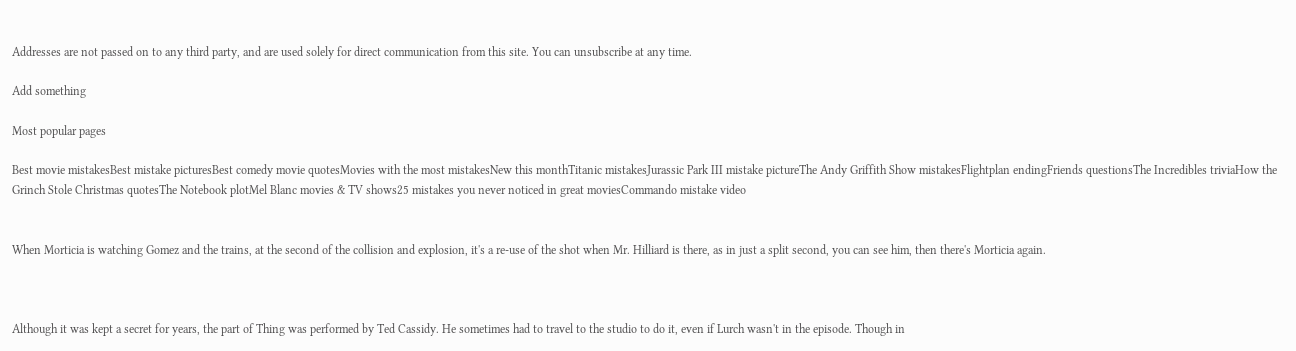Addresses are not passed on to any third party, and are used solely for direct communication from this site. You can unsubscribe at any time.

Add something

Most popular pages

Best movie mistakesBest mistake picturesBest comedy movie quotesMovies with the most mistakesNew this monthTitanic mistakesJurassic Park III mistake pictureThe Andy Griffith Show mistakesFlightplan endingFriends questionsThe Incredibles triviaHow the Grinch Stole Christmas quotesThe Notebook plotMel Blanc movies & TV shows25 mistakes you never noticed in great moviesCommando mistake video


When Morticia is watching Gomez and the trains, at the second of the collision and explosion, it's a re-use of the shot when Mr. Hilliard is there, as in just a split second, you can see him, then there's Morticia again.



Although it was kept a secret for years, the part of Thing was performed by Ted Cassidy. He sometimes had to travel to the studio to do it, even if Lurch wasn't in the episode. Though in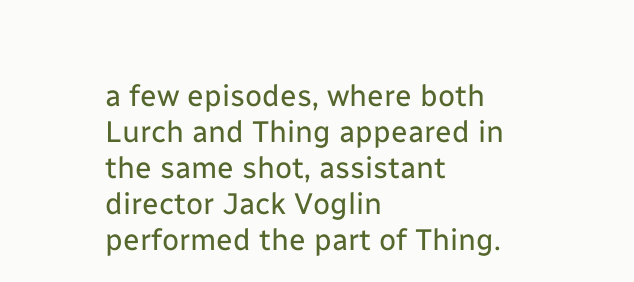a few episodes, where both Lurch and Thing appeared in the same shot, assistant director Jack Voglin performed the part of Thing.